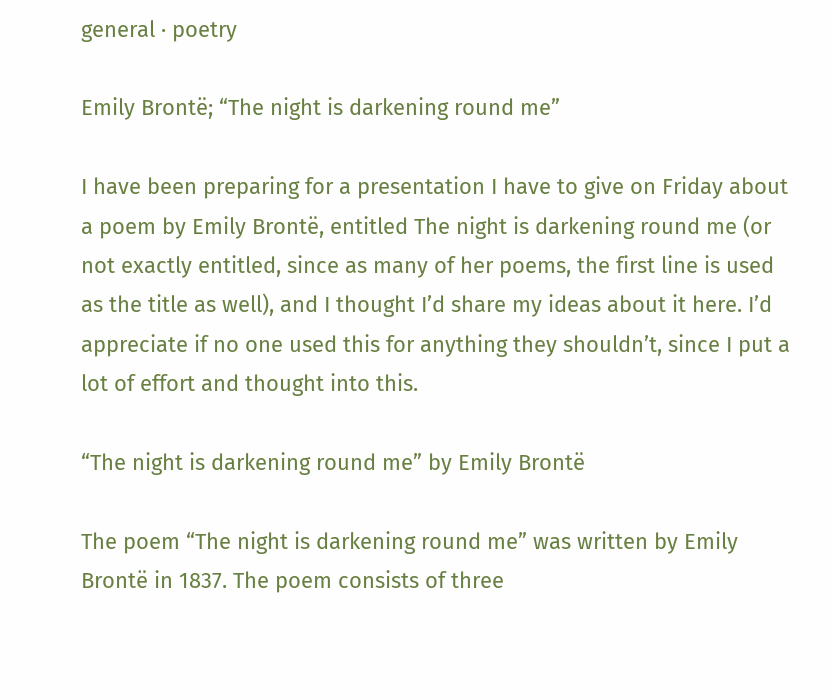general · poetry

Emily Brontë; “The night is darkening round me”

I have been preparing for a presentation I have to give on Friday about a poem by Emily Brontë, entitled The night is darkening round me (or not exactly entitled, since as many of her poems, the first line is used as the title as well), and I thought I’d share my ideas about it here. I’d appreciate if no one used this for anything they shouldn’t, since I put a lot of effort and thought into this.

“The night is darkening round me” by Emily Brontë

The poem “The night is darkening round me” was written by Emily Brontë in 1837. The poem consists of three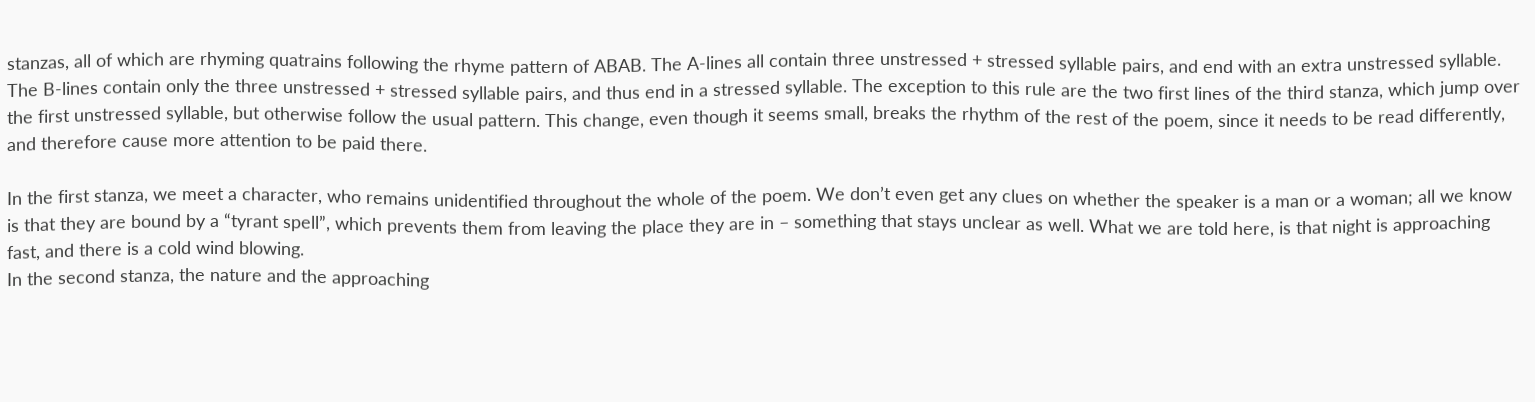stanzas, all of which are rhyming quatrains following the rhyme pattern of ABAB. The A-lines all contain three unstressed + stressed syllable pairs, and end with an extra unstressed syllable. The B-lines contain only the three unstressed + stressed syllable pairs, and thus end in a stressed syllable. The exception to this rule are the two first lines of the third stanza, which jump over the first unstressed syllable, but otherwise follow the usual pattern. This change, even though it seems small, breaks the rhythm of the rest of the poem, since it needs to be read differently, and therefore cause more attention to be paid there.

In the first stanza, we meet a character, who remains unidentified throughout the whole of the poem. We don’t even get any clues on whether the speaker is a man or a woman; all we know is that they are bound by a “tyrant spell”, which prevents them from leaving the place they are in – something that stays unclear as well. What we are told here, is that night is approaching fast, and there is a cold wind blowing.
In the second stanza, the nature and the approaching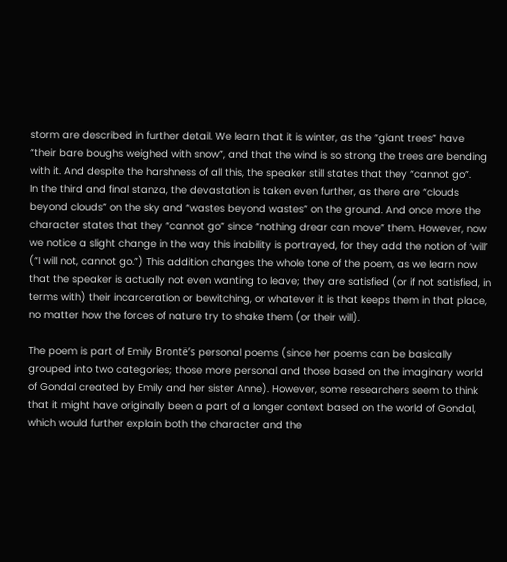storm are described in further detail. We learn that it is winter, as the “giant trees” have “their bare boughs weighed with snow”, and that the wind is so strong the trees are bending with it. And despite the harshness of all this, the speaker still states that they “cannot go”.
In the third and final stanza, the devastation is taken even further, as there are “clouds beyond clouds” on the sky and “wastes beyond wastes” on the ground. And once more the character states that they “cannot go” since “nothing drear can move” them. However, now we notice a slight change in the way this inability is portrayed, for they add the notion of ‘will’ (“I will not, cannot go.”) This addition changes the whole tone of the poem, as we learn now that the speaker is actually not even wanting to leave; they are satisfied (or if not satisfied, in terms with) their incarceration or bewitching, or whatever it is that keeps them in that place, no matter how the forces of nature try to shake them (or their will).

The poem is part of Emily Brontë’s personal poems (since her poems can be basically grouped into two categories; those more personal and those based on the imaginary world of Gondal created by Emily and her sister Anne). However, some researchers seem to think that it might have originally been a part of a longer context based on the world of Gondal, which would further explain both the character and the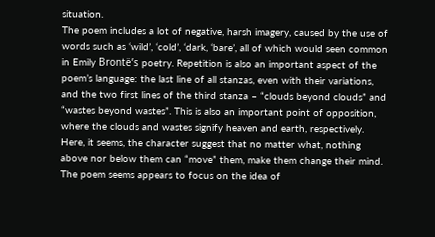situation.
The poem includes a lot of negative, harsh imagery, caused by the use of words such as ‘wild’, ‘cold’, ‘dark, ‘bare’, all of which would seen common in Emily Brontë’s poetry. Repetition is also an important aspect of the poem’s language: the last line of all stanzas, even with their variations, and the two first lines of the third stanza – “clouds beyond clouds” and “wastes beyond wastes”. This is also an important point of opposition, where the clouds and wastes signify heaven and earth, respectively. Here, it seems, the character suggest that no matter what, nothing above nor below them can “move” them, make them change their mind.
The poem seems appears to focus on the idea of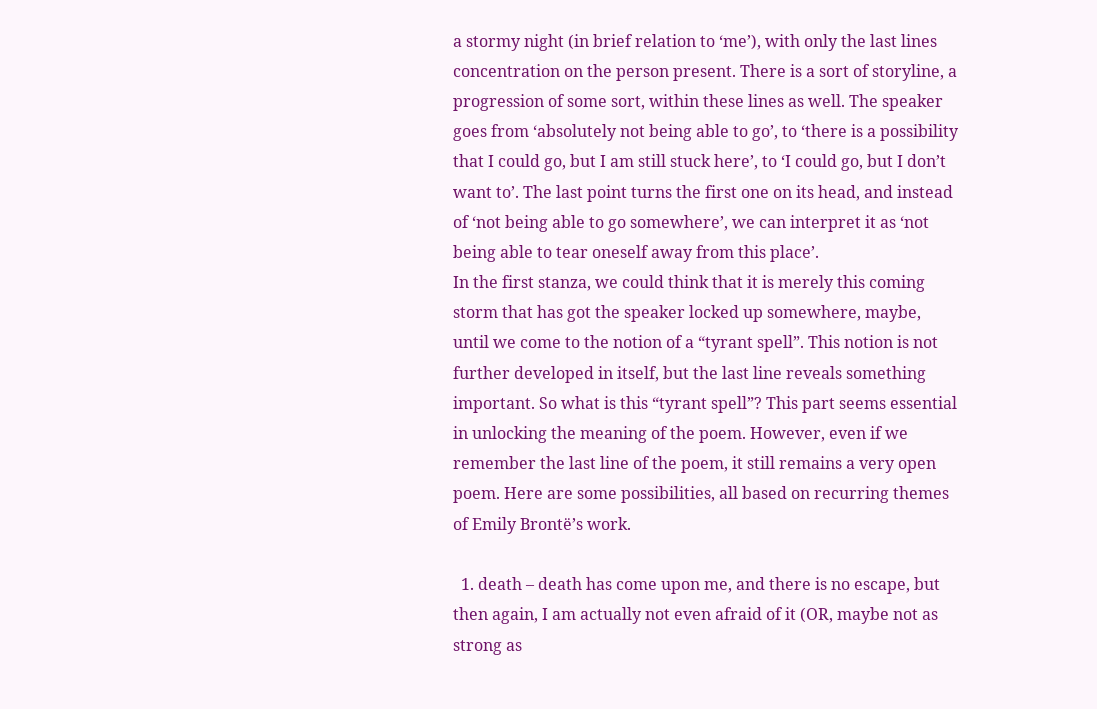a stormy night (in brief relation to ‘me’), with only the last lines concentration on the person present. There is a sort of storyline, a progression of some sort, within these lines as well. The speaker goes from ‘absolutely not being able to go’, to ‘there is a possibility that I could go, but I am still stuck here’, to ‘I could go, but I don’t want to’. The last point turns the first one on its head, and instead of ‘not being able to go somewhere’, we can interpret it as ‘not being able to tear oneself away from this place’.
In the first stanza, we could think that it is merely this coming storm that has got the speaker locked up somewhere, maybe, until we come to the notion of a “tyrant spell”. This notion is not further developed in itself, but the last line reveals something important. So what is this “tyrant spell”? This part seems essential in unlocking the meaning of the poem. However, even if we remember the last line of the poem, it still remains a very open poem. Here are some possibilities, all based on recurring themes of Emily Brontë’s work.

  1. death – death has come upon me, and there is no escape, but then again, I am actually not even afraid of it (OR, maybe not as strong as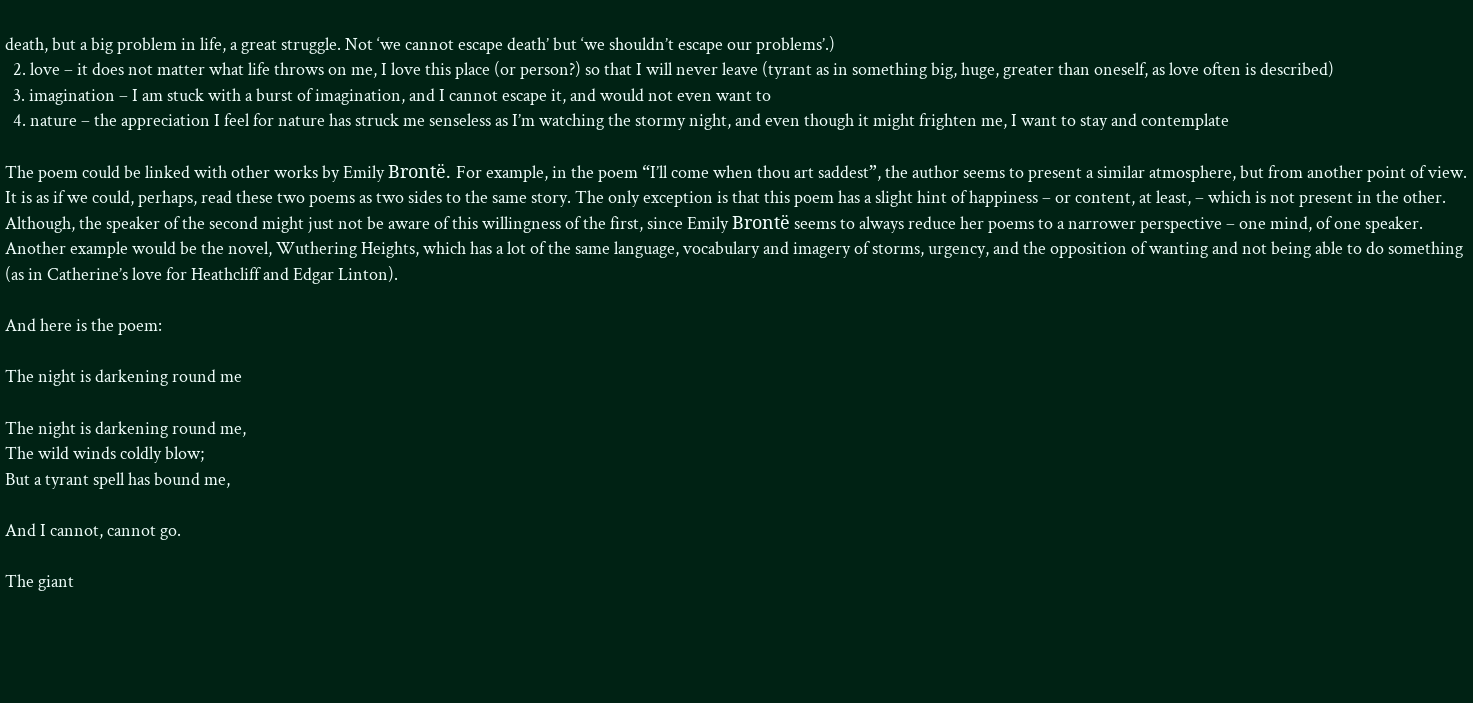death, but a big problem in life, a great struggle. Not ‘we cannot escape death’ but ‘we shouldn’t escape our problems’.)
  2. love – it does not matter what life throws on me, I love this place (or person?) so that I will never leave (tyrant as in something big, huge, greater than oneself, as love often is described)
  3. imagination – I am stuck with a burst of imagination, and I cannot escape it, and would not even want to
  4. nature – the appreciation I feel for nature has struck me senseless as I’m watching the stormy night, and even though it might frighten me, I want to stay and contemplate

The poem could be linked with other works by Emily Brontë. For example, in the poem “I’ll come when thou art saddest”, the author seems to present a similar atmosphere, but from another point of view. It is as if we could, perhaps, read these two poems as two sides to the same story. The only exception is that this poem has a slight hint of happiness – or content, at least, – which is not present in the other. Although, the speaker of the second might just not be aware of this willingness of the first, since Emily Brontë seems to always reduce her poems to a narrower perspective – one mind, of one speaker.
Another example would be the novel, Wuthering Heights, which has a lot of the same language, vocabulary and imagery of storms, urgency, and the opposition of wanting and not being able to do something (as in Catherine’s love for Heathcliff and Edgar Linton).

And here is the poem:

The night is darkening round me

The night is darkening round me,
The wild winds coldly blow;
But a tyrant spell has bound me,

And I cannot, cannot go.

The giant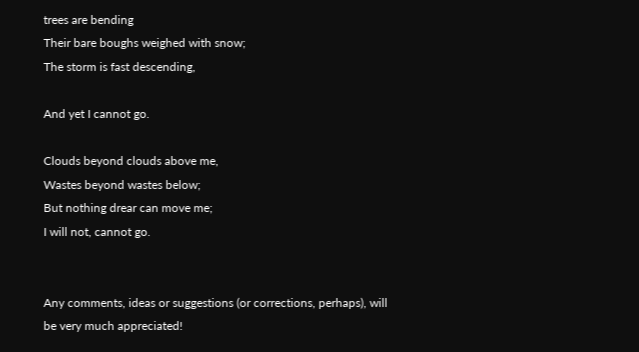trees are bending
Their bare boughs weighed with snow;
The storm is fast descending,

And yet I cannot go.

Clouds beyond clouds above me,
Wastes beyond wastes below;
But nothing drear can move me;
I will not, cannot go.


Any comments, ideas or suggestions (or corrections, perhaps), will be very much appreciated!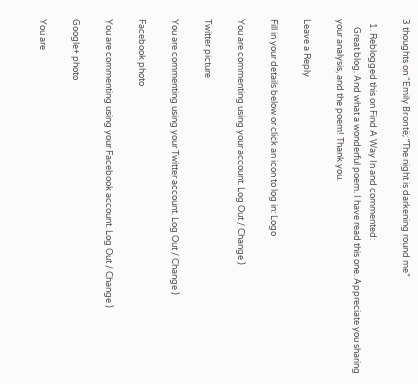3 thoughts on “Emily Brontë; “The night is darkening round me”

  1. Reblogged this on Find A Way In and commented:
    Great blog. And what a wonderful poem. I have read this one. Appreciate you sharing your analysis, and the poem! Thank you.

Leave a Reply

Fill in your details below or click an icon to log in: Logo

You are commenting using your account. Log Out / Change )

Twitter picture

You are commenting using your Twitter account. Log Out / Change )

Facebook photo

You are commenting using your Facebook account. Log Out / Change )

Google+ photo

You are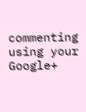commenting using your Google+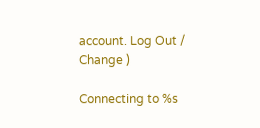account. Log Out / Change )

Connecting to %s